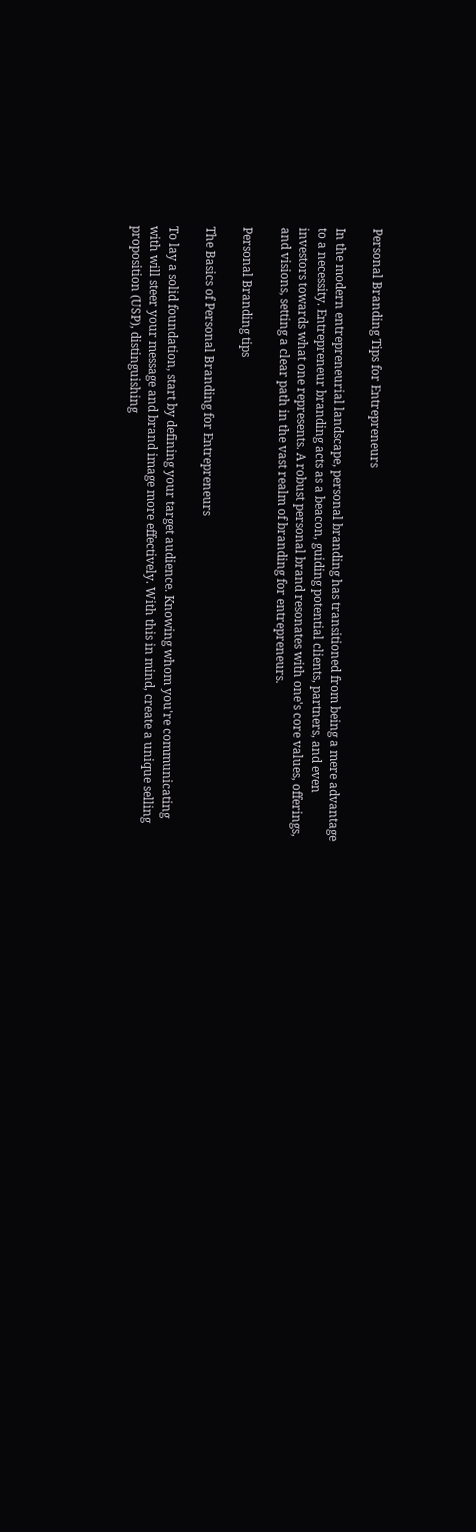Personal Branding Tips for Entrepreneurs

In the modern entrepreneurial landscape, personal branding has transitioned from being a mere advantage to a necessity. Entrepreneur branding acts as a beacon, guiding potential clients, partners, and even investors towards what one represents. A robust personal brand resonates with one's core values, offerings, and visions, setting a clear path in the vast realm of branding for entrepreneurs.

Personal Branding tips

The Basics of Personal Branding for Entrepreneurs

To lay a solid foundation, start by defining your target audience. Knowing whom you're communicating with will steer your message and brand image more effectively. With this in mind, create a unique selling proposition (USP), distinguishing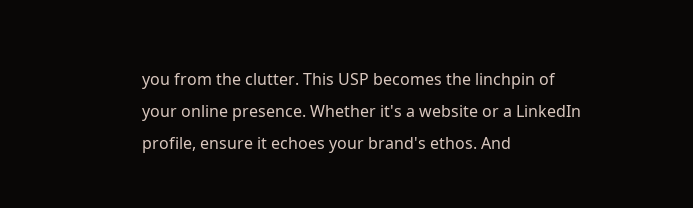you from the clutter. This USP becomes the linchpin of your online presence. Whether it's a website or a LinkedIn profile, ensure it echoes your brand's ethos. And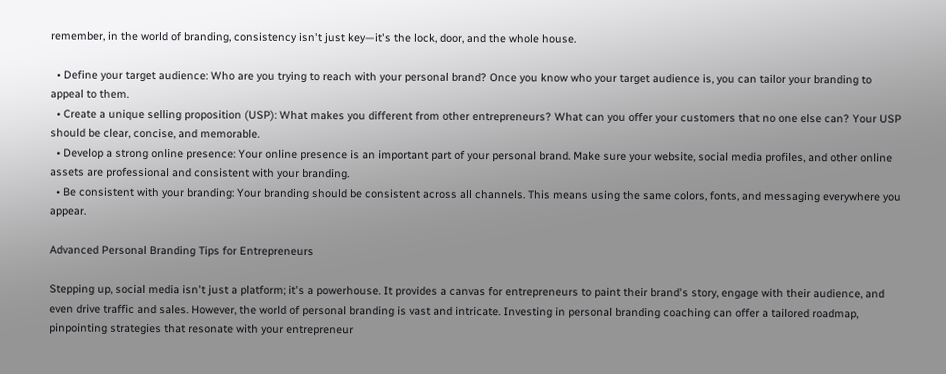remember, in the world of branding, consistency isn't just key—it's the lock, door, and the whole house.

  • Define your target audience: Who are you trying to reach with your personal brand? Once you know who your target audience is, you can tailor your branding to appeal to them.
  • Create a unique selling proposition (USP): What makes you different from other entrepreneurs? What can you offer your customers that no one else can? Your USP should be clear, concise, and memorable.
  • Develop a strong online presence: Your online presence is an important part of your personal brand. Make sure your website, social media profiles, and other online assets are professional and consistent with your branding.
  • Be consistent with your branding: Your branding should be consistent across all channels. This means using the same colors, fonts, and messaging everywhere you appear.

Advanced Personal Branding Tips for Entrepreneurs

Stepping up, social media isn't just a platform; it's a powerhouse. It provides a canvas for entrepreneurs to paint their brand's story, engage with their audience, and even drive traffic and sales. However, the world of personal branding is vast and intricate. Investing in personal branding coaching can offer a tailored roadmap, pinpointing strategies that resonate with your entrepreneur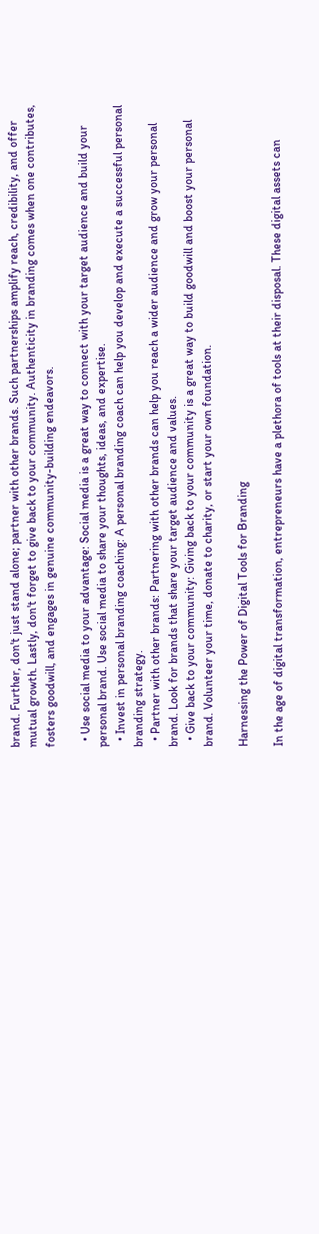brand. Further, don't just stand alone; partner with other brands. Such partnerships amplify reach, credibility, and offer mutual growth. Lastly, don't forget to give back to your community. Authenticity in branding comes when one contributes, fosters goodwill, and engages in genuine community-building endeavors.

  • Use social media to your advantage: Social media is a great way to connect with your target audience and build your personal brand. Use social media to share your thoughts, ideas, and expertise.
  • Invest in personal branding coaching: A personal branding coach can help you develop and execute a successful personal branding strategy.
  • Partner with other brands: Partnering with other brands can help you reach a wider audience and grow your personal brand. Look for brands that share your target audience and values.
  • Give back to your community: Giving back to your community is a great way to build goodwill and boost your personal brand. Volunteer your time, donate to charity, or start your own foundation.

Harnessing the Power of Digital Tools for Branding

In the age of digital transformation, entrepreneurs have a plethora of tools at their disposal. These digital assets can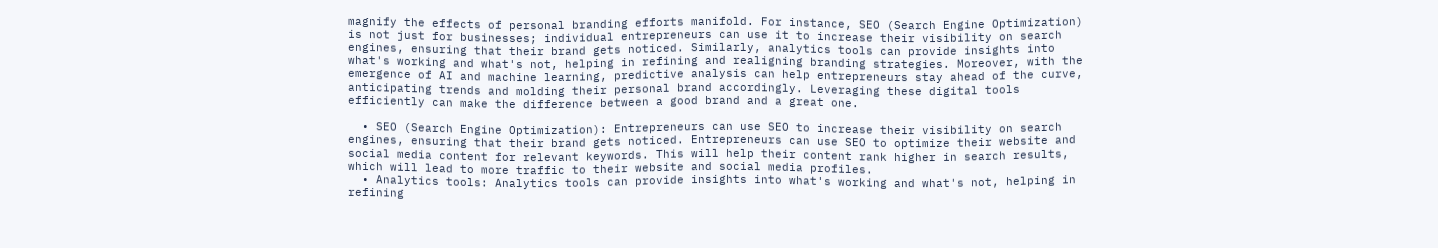magnify the effects of personal branding efforts manifold. For instance, SEO (Search Engine Optimization) is not just for businesses; individual entrepreneurs can use it to increase their visibility on search engines, ensuring that their brand gets noticed. Similarly, analytics tools can provide insights into what's working and what's not, helping in refining and realigning branding strategies. Moreover, with the emergence of AI and machine learning, predictive analysis can help entrepreneurs stay ahead of the curve, anticipating trends and molding their personal brand accordingly. Leveraging these digital tools efficiently can make the difference between a good brand and a great one.

  • SEO (Search Engine Optimization): Entrepreneurs can use SEO to increase their visibility on search engines, ensuring that their brand gets noticed. Entrepreneurs can use SEO to optimize their website and social media content for relevant keywords. This will help their content rank higher in search results, which will lead to more traffic to their website and social media profiles.
  • Analytics tools: Analytics tools can provide insights into what's working and what's not, helping in refining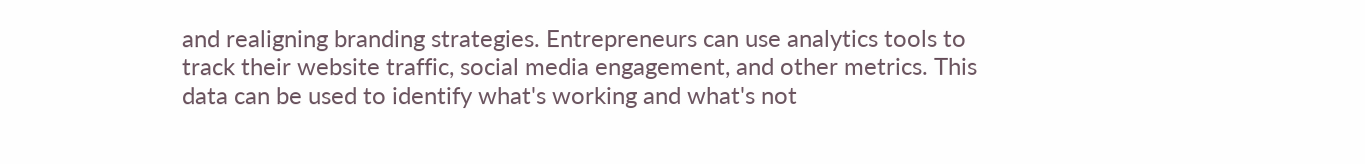and realigning branding strategies. Entrepreneurs can use analytics tools to track their website traffic, social media engagement, and other metrics. This data can be used to identify what's working and what's not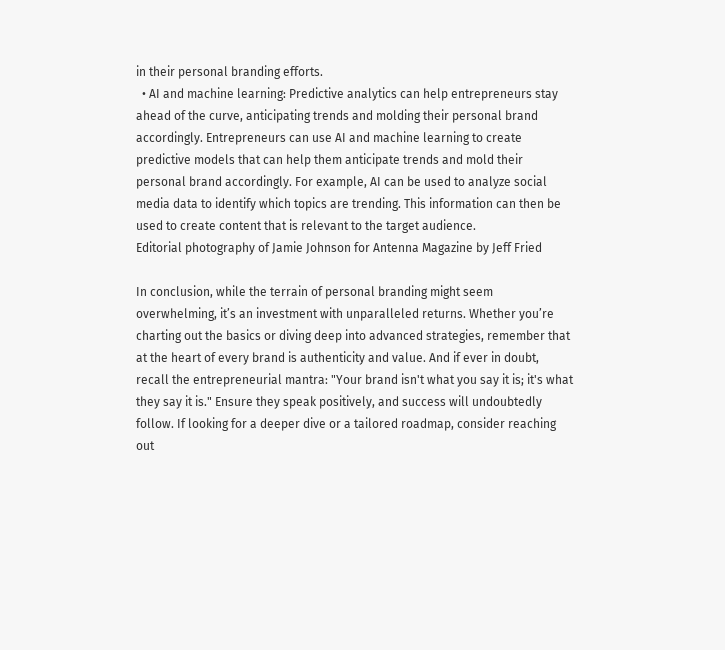in their personal branding efforts.
  • AI and machine learning: Predictive analytics can help entrepreneurs stay ahead of the curve, anticipating trends and molding their personal brand accordingly. Entrepreneurs can use AI and machine learning to create predictive models that can help them anticipate trends and mold their personal brand accordingly. For example, AI can be used to analyze social media data to identify which topics are trending. This information can then be used to create content that is relevant to the target audience.
Editorial photography of Jamie Johnson for Antenna Magazine by Jeff Fried

In conclusion, while the terrain of personal branding might seem overwhelming, it’s an investment with unparalleled returns. Whether you’re charting out the basics or diving deep into advanced strategies, remember that at the heart of every brand is authenticity and value. And if ever in doubt, recall the entrepreneurial mantra: "Your brand isn't what you say it is; it's what they say it is." Ensure they speak positively, and success will undoubtedly follow. If looking for a deeper dive or a tailored roadmap, consider reaching out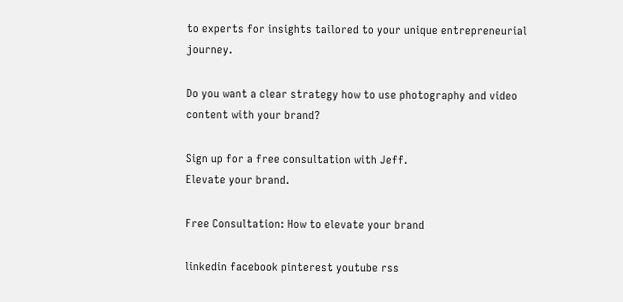to experts for insights tailored to your unique entrepreneurial journey.

Do you want a clear strategy how to use photography and video content with your brand?

Sign up for a free consultation with Jeff.
Elevate your brand.

Free Consultation: How to elevate your brand

linkedin facebook pinterest youtube rss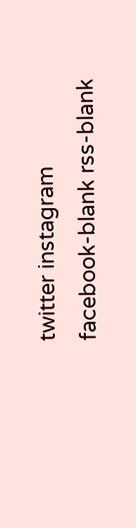twitter instagram facebook-blank rss-blank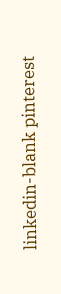linkedin-blank pinterest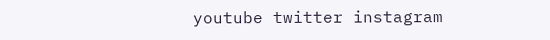youtube twitter instagram